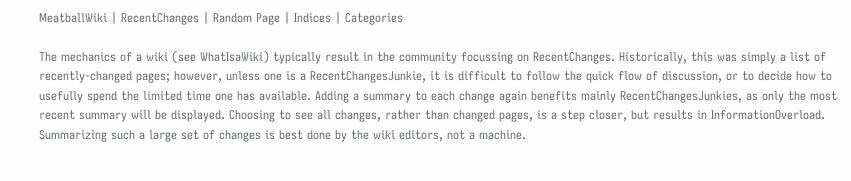MeatballWiki | RecentChanges | Random Page | Indices | Categories

The mechanics of a wiki (see WhatIsaWiki) typically result in the community focussing on RecentChanges. Historically, this was simply a list of recently-changed pages; however, unless one is a RecentChangesJunkie, it is difficult to follow the quick flow of discussion, or to decide how to usefully spend the limited time one has available. Adding a summary to each change again benefits mainly RecentChangesJunkies, as only the most recent summary will be displayed. Choosing to see all changes, rather than changed pages, is a step closer, but results in InformationOverload. Summarizing such a large set of changes is best done by the wiki editors, not a machine.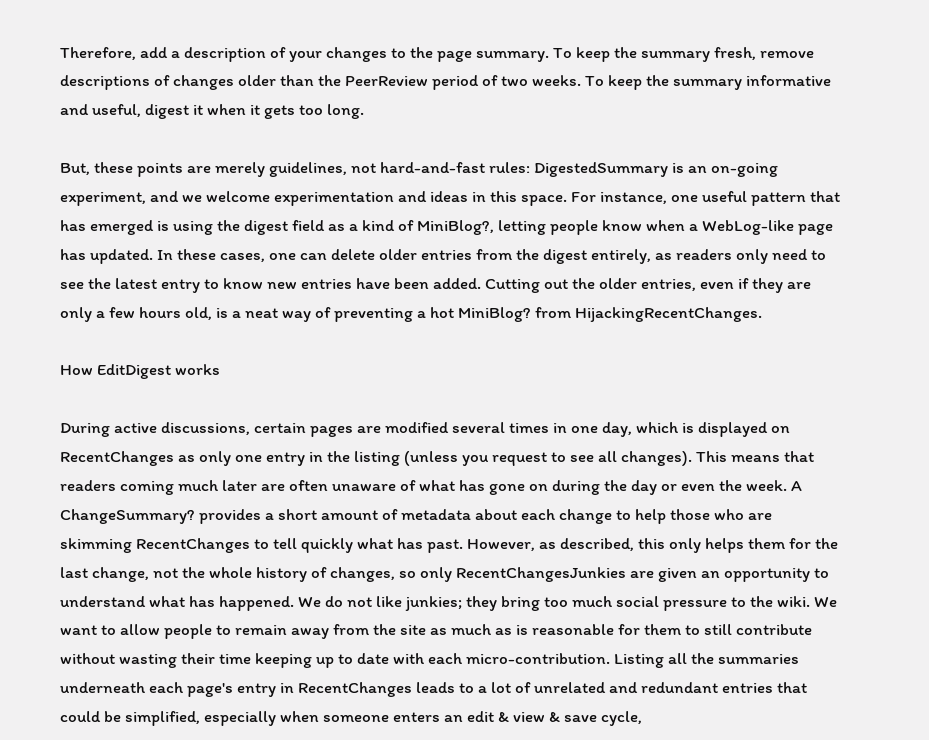Therefore, add a description of your changes to the page summary. To keep the summary fresh, remove descriptions of changes older than the PeerReview period of two weeks. To keep the summary informative and useful, digest it when it gets too long.

But, these points are merely guidelines, not hard-and-fast rules: DigestedSummary is an on-going experiment, and we welcome experimentation and ideas in this space. For instance, one useful pattern that has emerged is using the digest field as a kind of MiniBlog?, letting people know when a WebLog-like page has updated. In these cases, one can delete older entries from the digest entirely, as readers only need to see the latest entry to know new entries have been added. Cutting out the older entries, even if they are only a few hours old, is a neat way of preventing a hot MiniBlog? from HijackingRecentChanges.

How EditDigest works

During active discussions, certain pages are modified several times in one day, which is displayed on RecentChanges as only one entry in the listing (unless you request to see all changes). This means that readers coming much later are often unaware of what has gone on during the day or even the week. A ChangeSummary? provides a short amount of metadata about each change to help those who are skimming RecentChanges to tell quickly what has past. However, as described, this only helps them for the last change, not the whole history of changes, so only RecentChangesJunkies are given an opportunity to understand what has happened. We do not like junkies; they bring too much social pressure to the wiki. We want to allow people to remain away from the site as much as is reasonable for them to still contribute without wasting their time keeping up to date with each micro-contribution. Listing all the summaries underneath each page's entry in RecentChanges leads to a lot of unrelated and redundant entries that could be simplified, especially when someone enters an edit & view & save cycle,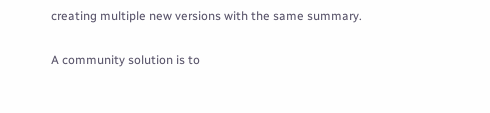creating multiple new versions with the same summary.

A community solution is to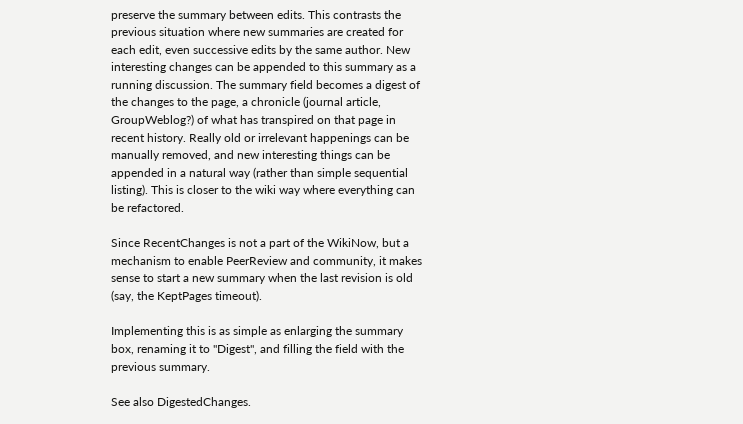preserve the summary between edits. This contrasts the previous situation where new summaries are created for each edit, even successive edits by the same author. New interesting changes can be appended to this summary as a running discussion. The summary field becomes a digest of the changes to the page, a chronicle (journal article, GroupWeblog?) of what has transpired on that page in recent history. Really old or irrelevant happenings can be manually removed, and new interesting things can be appended in a natural way (rather than simple sequential listing). This is closer to the wiki way where everything can be refactored.

Since RecentChanges is not a part of the WikiNow, but a mechanism to enable PeerReview and community, it makes sense to start a new summary when the last revision is old (say, the KeptPages timeout).

Implementing this is as simple as enlarging the summary box, renaming it to "Digest", and filling the field with the previous summary.

See also DigestedChanges.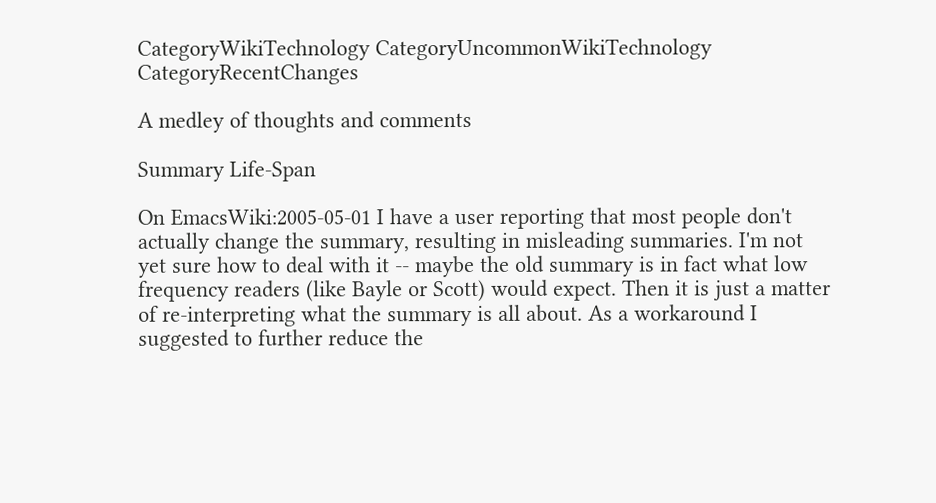CategoryWikiTechnology CategoryUncommonWikiTechnology CategoryRecentChanges

A medley of thoughts and comments

Summary Life-Span

On EmacsWiki:2005-05-01 I have a user reporting that most people don't actually change the summary, resulting in misleading summaries. I'm not yet sure how to deal with it -- maybe the old summary is in fact what low frequency readers (like Bayle or Scott) would expect. Then it is just a matter of re-interpreting what the summary is all about. As a workaround I suggested to further reduce the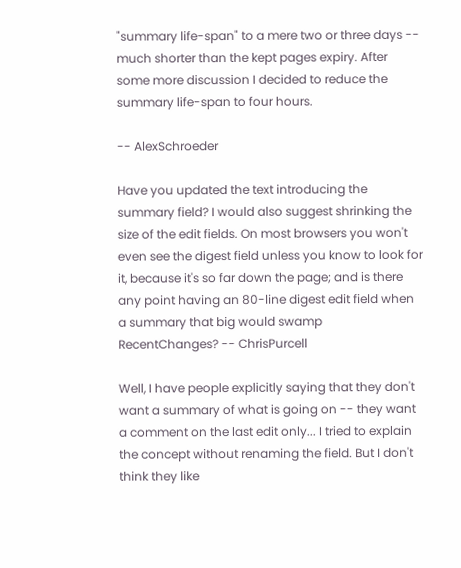"summary life-span" to a mere two or three days -- much shorter than the kept pages expiry. After some more discussion I decided to reduce the summary life-span to four hours.

-- AlexSchroeder

Have you updated the text introducing the summary field? I would also suggest shrinking the size of the edit fields. On most browsers you won't even see the digest field unless you know to look for it, because it's so far down the page; and is there any point having an 80-line digest edit field when a summary that big would swamp RecentChanges? -- ChrisPurcell

Well, I have people explicitly saying that they don't want a summary of what is going on -- they want a comment on the last edit only... I tried to explain the concept without renaming the field. But I don't think they like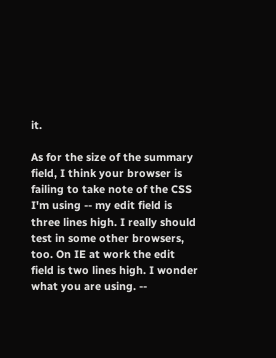it.

As for the size of the summary field, I think your browser is failing to take note of the CSS I'm using -- my edit field is three lines high. I really should test in some other browsers, too. On IE at work the edit field is two lines high. I wonder what you are using. --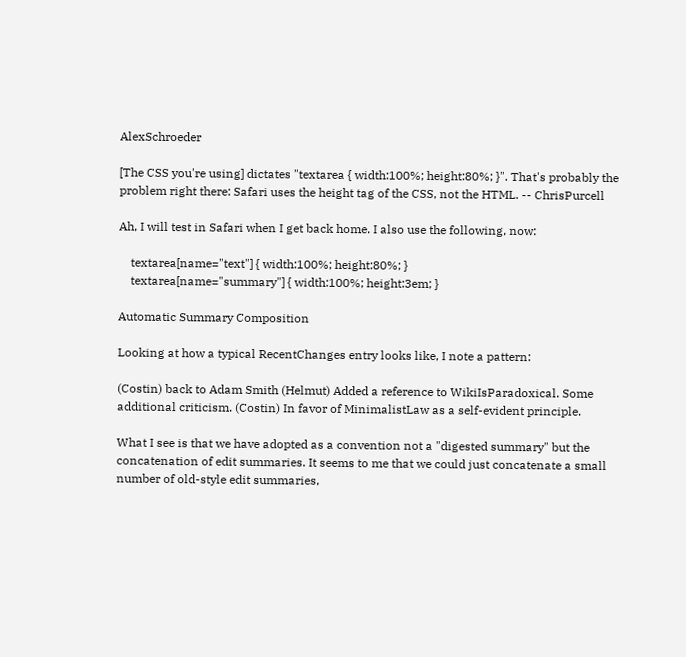AlexSchroeder

[The CSS you're using] dictates "textarea { width:100%; height:80%; }". That's probably the problem right there: Safari uses the height tag of the CSS, not the HTML. -- ChrisPurcell

Ah, I will test in Safari when I get back home. I also use the following, now:

    textarea[name="text"] { width:100%; height:80%; }
    textarea[name="summary"] { width:100%; height:3em; }

Automatic Summary Composition

Looking at how a typical RecentChanges entry looks like, I note a pattern:

(Costin) back to Adam Smith (Helmut) Added a reference to WikiIsParadoxical. Some additional criticism. (Costin) In favor of MinimalistLaw as a self-evident principle.

What I see is that we have adopted as a convention not a "digested summary" but the concatenation of edit summaries. It seems to me that we could just concatenate a small number of old-style edit summaries,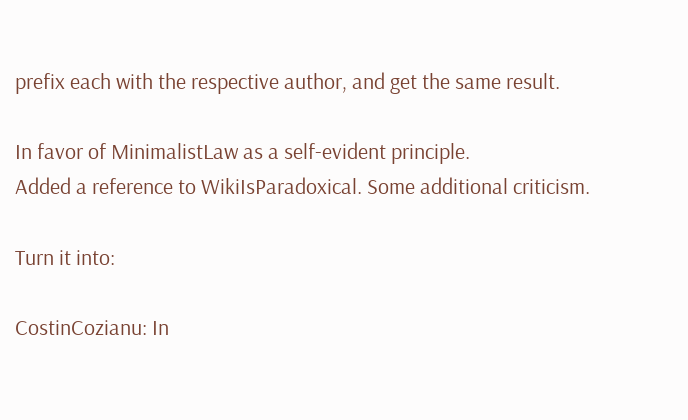prefix each with the respective author, and get the same result.

In favor of MinimalistLaw as a self-evident principle.
Added a reference to WikiIsParadoxical. Some additional criticism.

Turn it into:

CostinCozianu: In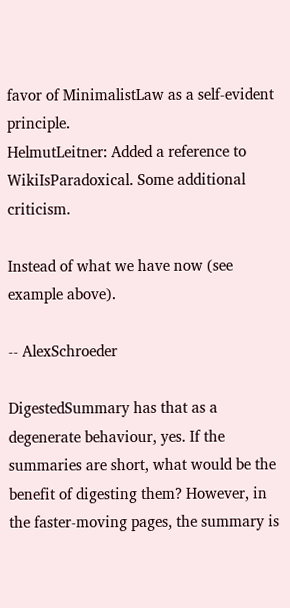favor of MinimalistLaw as a self-evident principle.
HelmutLeitner: Added a reference to WikiIsParadoxical. Some additional criticism.

Instead of what we have now (see example above).

-- AlexSchroeder

DigestedSummary has that as a degenerate behaviour, yes. If the summaries are short, what would be the benefit of digesting them? However, in the faster-moving pages, the summary is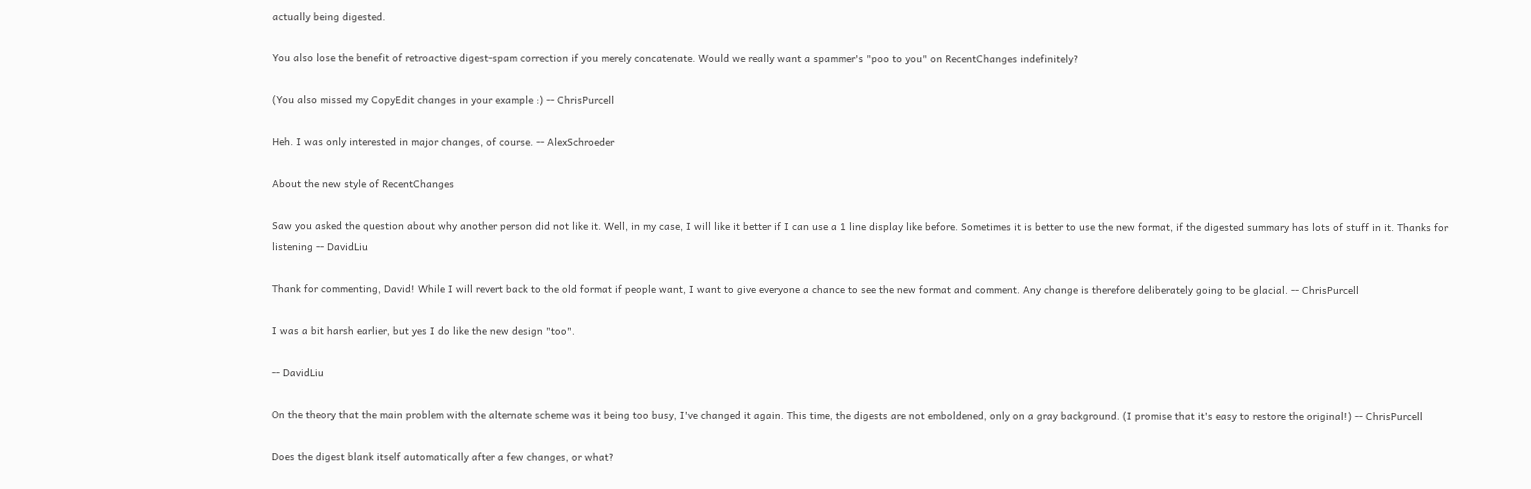actually being digested.

You also lose the benefit of retroactive digest-spam correction if you merely concatenate. Would we really want a spammer's "poo to you" on RecentChanges indefinitely?

(You also missed my CopyEdit changes in your example :) -- ChrisPurcell

Heh. I was only interested in major changes, of course. -- AlexSchroeder

About the new style of RecentChanges

Saw you asked the question about why another person did not like it. Well, in my case, I will like it better if I can use a 1 line display like before. Sometimes it is better to use the new format, if the digested summary has lots of stuff in it. Thanks for listening -- DavidLiu

Thank for commenting, David! While I will revert back to the old format if people want, I want to give everyone a chance to see the new format and comment. Any change is therefore deliberately going to be glacial. -- ChrisPurcell

I was a bit harsh earlier, but yes I do like the new design "too".

-- DavidLiu

On the theory that the main problem with the alternate scheme was it being too busy, I've changed it again. This time, the digests are not emboldened, only on a gray background. (I promise that it's easy to restore the original!) -- ChrisPurcell

Does the digest blank itself automatically after a few changes, or what?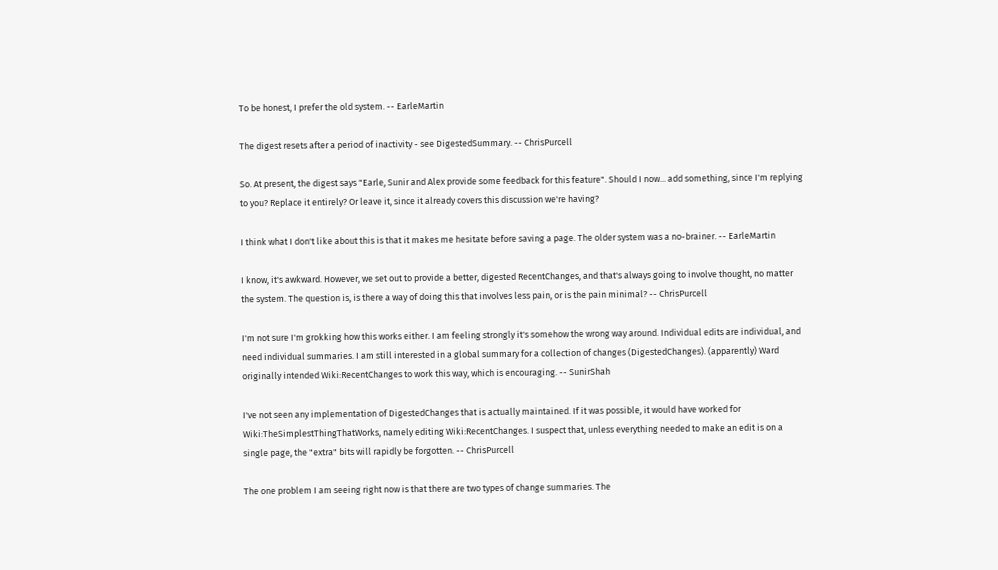To be honest, I prefer the old system. -- EarleMartin

The digest resets after a period of inactivity - see DigestedSummary. -- ChrisPurcell

So. At present, the digest says "Earle, Sunir and Alex provide some feedback for this feature". Should I now... add something, since I'm replying to you? Replace it entirely? Or leave it, since it already covers this discussion we're having?

I think what I don't like about this is that it makes me hesitate before saving a page. The older system was a no-brainer. -- EarleMartin

I know, it's awkward. However, we set out to provide a better, digested RecentChanges, and that's always going to involve thought, no matter the system. The question is, is there a way of doing this that involves less pain, or is the pain minimal? -- ChrisPurcell

I'm not sure I'm grokking how this works either. I am feeling strongly it's somehow the wrong way around. Individual edits are individual, and need individual summaries. I am still interested in a global summary for a collection of changes (DigestedChanges). (apparently) Ward originally intended Wiki:RecentChanges to work this way, which is encouraging. -- SunirShah

I've not seen any implementation of DigestedChanges that is actually maintained. If it was possible, it would have worked for Wiki:TheSimplestThingThatWorks, namely editing Wiki:RecentChanges. I suspect that, unless everything needed to make an edit is on a single page, the "extra" bits will rapidly be forgotten. -- ChrisPurcell

The one problem I am seeing right now is that there are two types of change summaries. The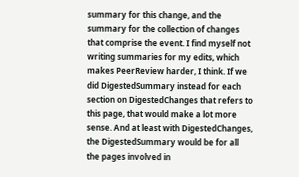summary for this change, and the summary for the collection of changes that comprise the event. I find myself not writing summaries for my edits, which makes PeerReview harder, I think. If we did DigestedSummary instead for each section on DigestedChanges that refers to this page, that would make a lot more sense. And at least with DigestedChanges, the DigestedSummary would be for all the pages involved in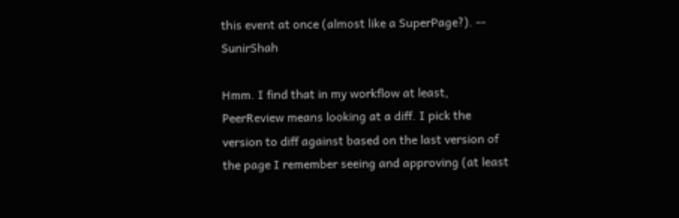this event at once (almost like a SuperPage?). -- SunirShah

Hmm. I find that in my workflow at least, PeerReview means looking at a diff. I pick the version to diff against based on the last version of the page I remember seeing and approving (at least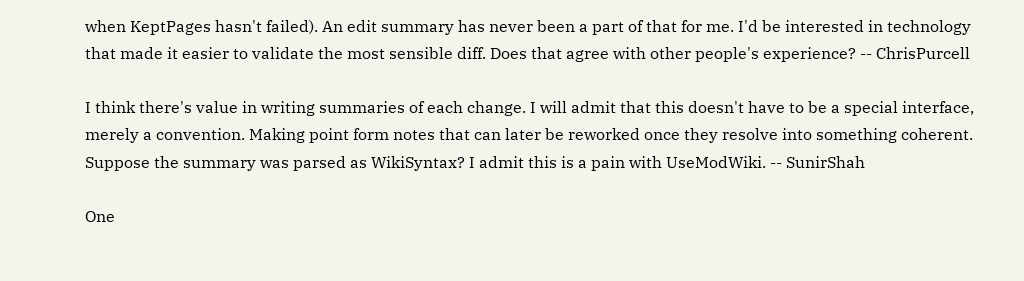when KeptPages hasn't failed). An edit summary has never been a part of that for me. I'd be interested in technology that made it easier to validate the most sensible diff. Does that agree with other people's experience? -- ChrisPurcell

I think there's value in writing summaries of each change. I will admit that this doesn't have to be a special interface, merely a convention. Making point form notes that can later be reworked once they resolve into something coherent. Suppose the summary was parsed as WikiSyntax? I admit this is a pain with UseModWiki. -- SunirShah

One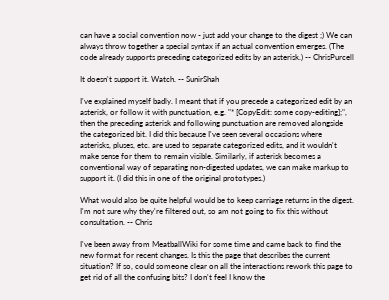can have a social convention now - just add your change to the digest ;) We can always throw together a special syntax if an actual convention emerges. (The code already supports preceding categorized edits by an asterisk.) -- ChrisPurcell

It doesn't support it. Watch. -- SunirShah

I've explained myself badly. I meant that if you precede a categorized edit by an asterisk, or follow it with punctuation, e.g. "* [CopyEdit: some copy-editing];", then the preceding asterisk and following punctuation are removed alongside the categorized bit. I did this because I've seen several occasions where asterisks, pluses, etc. are used to separate categorized edits, and it wouldn't make sense for them to remain visible. Similarly, if asterisk becomes a conventional way of separating non-digested updates, we can make markup to support it. (I did this in one of the original prototypes.)

What would also be quite helpful would be to keep carriage returns in the digest. I'm not sure why they're filtered out, so am not going to fix this without consultation. -- Chris

I've been away from MeatballWiki for some time and came back to find the new format for recent changes. Is this the page that describes the current situation? If so, could someone clear on all the interactions rework this page to get rid of all the confusing bits? I don't feel I know the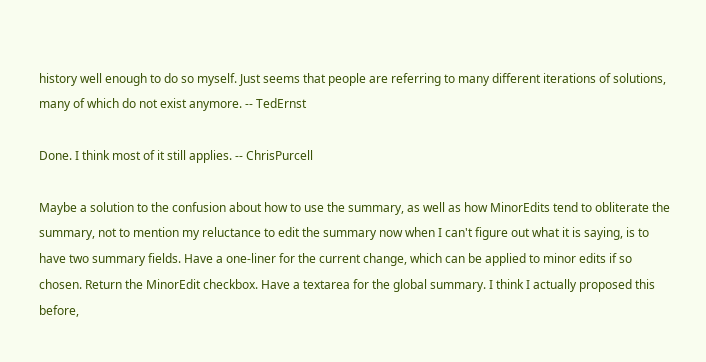history well enough to do so myself. Just seems that people are referring to many different iterations of solutions, many of which do not exist anymore. -- TedErnst

Done. I think most of it still applies. -- ChrisPurcell

Maybe a solution to the confusion about how to use the summary, as well as how MinorEdits tend to obliterate the summary, not to mention my reluctance to edit the summary now when I can't figure out what it is saying, is to have two summary fields. Have a one-liner for the current change, which can be applied to minor edits if so chosen. Return the MinorEdit checkbox. Have a textarea for the global summary. I think I actually proposed this before,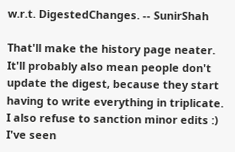w.r.t. DigestedChanges. -- SunirShah

That'll make the history page neater. It'll probably also mean people don't update the digest, because they start having to write everything in triplicate. I also refuse to sanction minor edits :) I've seen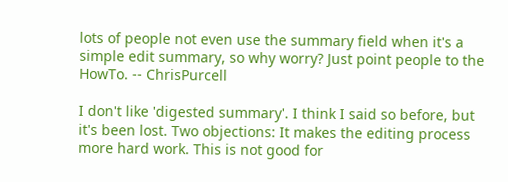lots of people not even use the summary field when it's a simple edit summary, so why worry? Just point people to the HowTo. -- ChrisPurcell

I don't like 'digested summary'. I think I said so before, but it's been lost. Two objections: It makes the editing process more hard work. This is not good for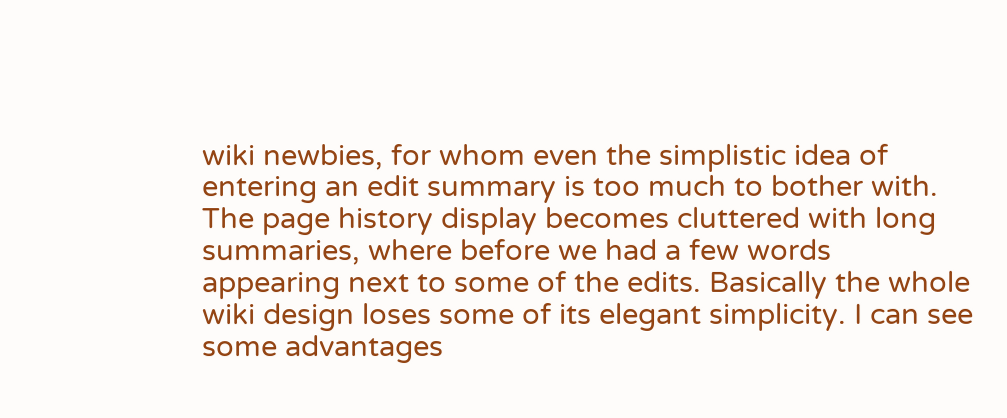wiki newbies, for whom even the simplistic idea of entering an edit summary is too much to bother with. The page history display becomes cluttered with long summaries, where before we had a few words appearing next to some of the edits. Basically the whole wiki design loses some of its elegant simplicity. I can see some advantages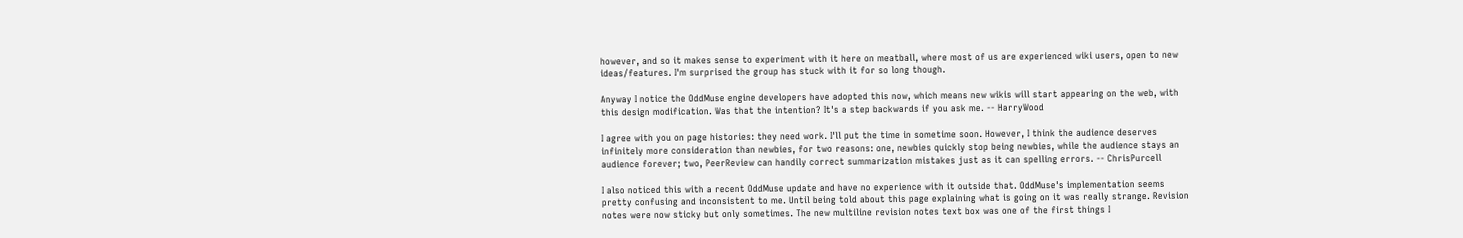however, and so it makes sense to experiment with it here on meatball, where most of us are experienced wiki users, open to new ideas/features. I'm surprised the group has stuck with it for so long though.

Anyway I notice the OddMuse engine developers have adopted this now, which means new wikis will start appearing on the web, with this design modification. Was that the intention? It's a step backwards if you ask me. -- HarryWood

I agree with you on page histories: they need work. I'll put the time in sometime soon. However, I think the audience deserves infinitely more consideration than newbies, for two reasons: one, newbies quickly stop being newbies, while the audience stays an audience forever; two, PeerReview can handily correct summarization mistakes just as it can spelling errors. -- ChrisPurcell

I also noticed this with a recent OddMuse update and have no experience with it outside that. OddMuse's implementation seems pretty confusing and inconsistent to me. Until being told about this page explaining what is going on it was really strange. Revision notes were now sticky but only sometimes. The new multiline revision notes text box was one of the first things I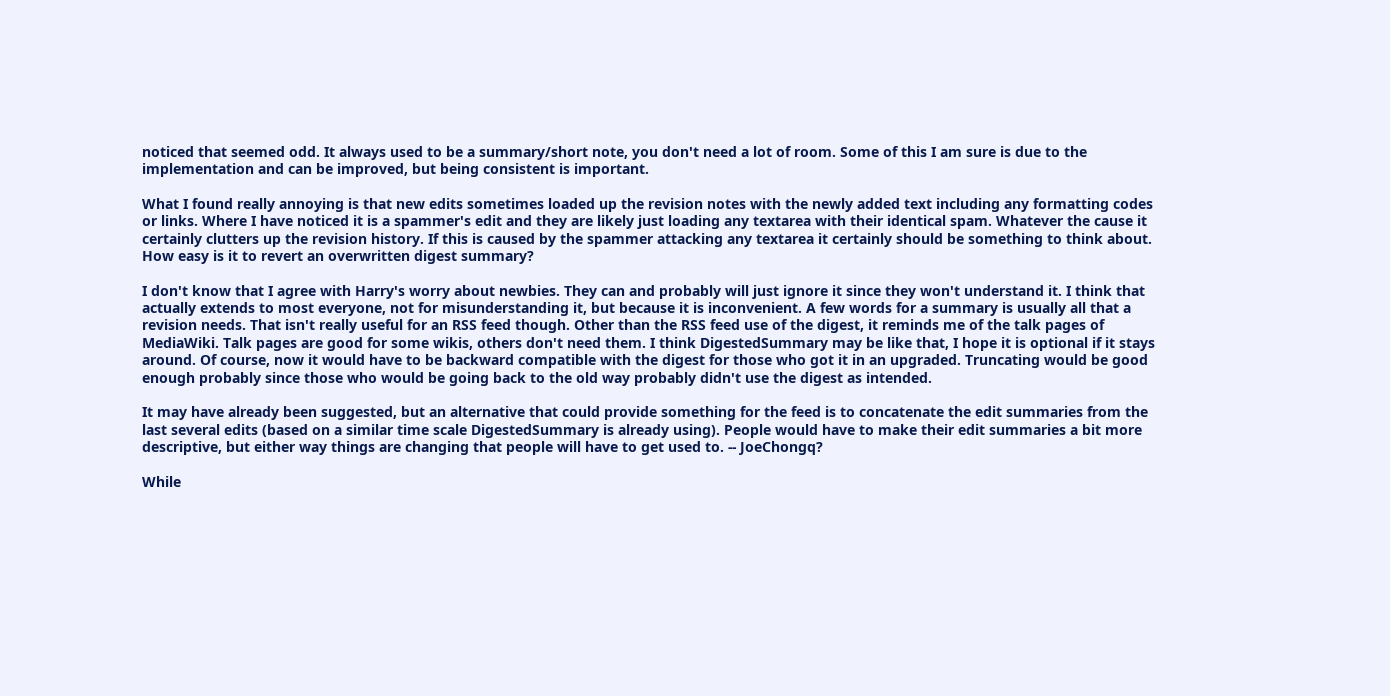noticed that seemed odd. It always used to be a summary/short note, you don't need a lot of room. Some of this I am sure is due to the implementation and can be improved, but being consistent is important.

What I found really annoying is that new edits sometimes loaded up the revision notes with the newly added text including any formatting codes or links. Where I have noticed it is a spammer's edit and they are likely just loading any textarea with their identical spam. Whatever the cause it certainly clutters up the revision history. If this is caused by the spammer attacking any textarea it certainly should be something to think about. How easy is it to revert an overwritten digest summary?

I don't know that I agree with Harry's worry about newbies. They can and probably will just ignore it since they won't understand it. I think that actually extends to most everyone, not for misunderstanding it, but because it is inconvenient. A few words for a summary is usually all that a revision needs. That isn't really useful for an RSS feed though. Other than the RSS feed use of the digest, it reminds me of the talk pages of MediaWiki. Talk pages are good for some wikis, others don't need them. I think DigestedSummary may be like that, I hope it is optional if it stays around. Of course, now it would have to be backward compatible with the digest for those who got it in an upgraded. Truncating would be good enough probably since those who would be going back to the old way probably didn't use the digest as intended.

It may have already been suggested, but an alternative that could provide something for the feed is to concatenate the edit summaries from the last several edits (based on a similar time scale DigestedSummary is already using). People would have to make their edit summaries a bit more descriptive, but either way things are changing that people will have to get used to. -- JoeChongq?

While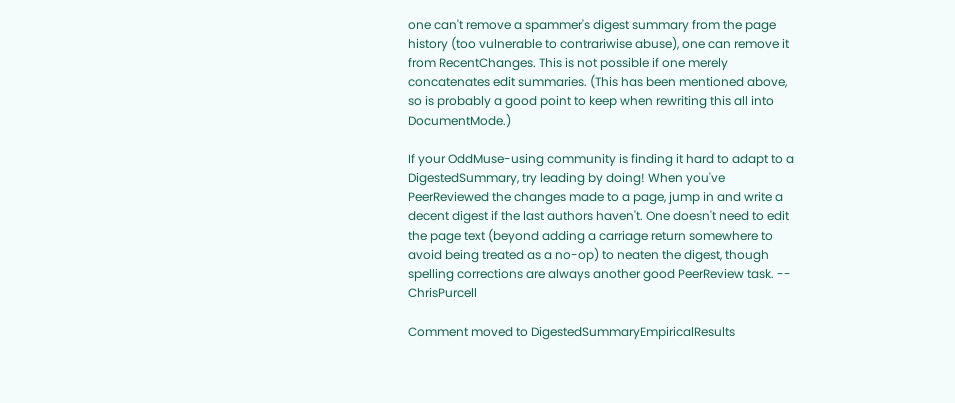one can't remove a spammer's digest summary from the page history (too vulnerable to contrariwise abuse), one can remove it from RecentChanges. This is not possible if one merely concatenates edit summaries. (This has been mentioned above, so is probably a good point to keep when rewriting this all into DocumentMode.)

If your OddMuse-using community is finding it hard to adapt to a DigestedSummary, try leading by doing! When you've PeerReviewed the changes made to a page, jump in and write a decent digest if the last authors haven't. One doesn't need to edit the page text (beyond adding a carriage return somewhere to avoid being treated as a no-op) to neaten the digest, though spelling corrections are always another good PeerReview task. -- ChrisPurcell

Comment moved to DigestedSummaryEmpiricalResults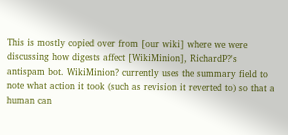This is mostly copied over from [our wiki] where we were discussing how digests affect [WikiMinion], RichardP?'s antispam bot. WikiMinion? currently uses the summary field to note what action it took (such as revision it reverted to) so that a human can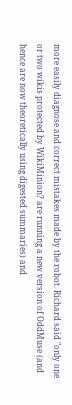more easily diagnose and correct mistakes made by the robot. Richard said "only one or two wikis protected by WikiMinion? are running a new version of OddMuse (and hence are now theoretically using digested summaries) and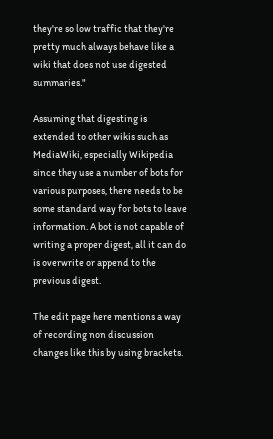they're so low traffic that they're pretty much always behave like a wiki that does not use digested summaries."

Assuming that digesting is extended to other wikis such as MediaWiki, especially Wikipedia since they use a number of bots for various purposes, there needs to be some standard way for bots to leave information. A bot is not capable of writing a proper digest, all it can do is overwrite or append to the previous digest.

The edit page here mentions a way of recording non discussion changes like this by using brackets.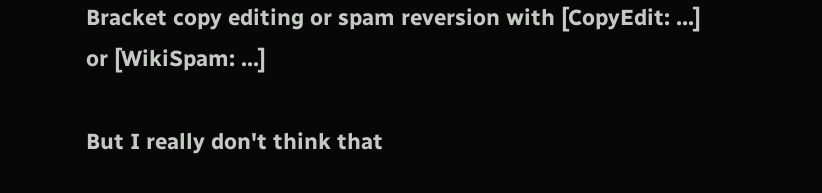Bracket copy editing or spam reversion with [CopyEdit: ...] or [WikiSpam: ...]

But I really don't think that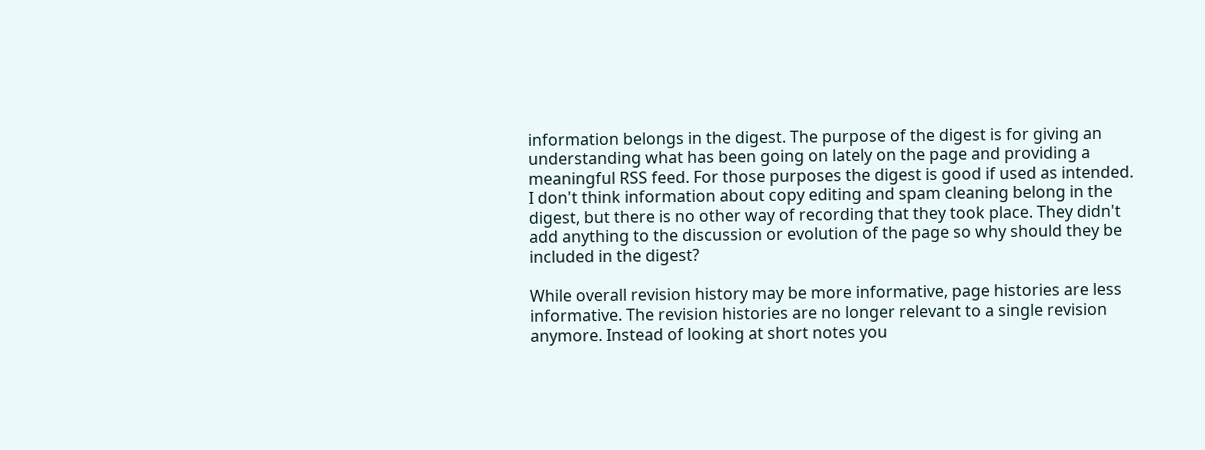information belongs in the digest. The purpose of the digest is for giving an understanding what has been going on lately on the page and providing a meaningful RSS feed. For those purposes the digest is good if used as intended. I don't think information about copy editing and spam cleaning belong in the digest, but there is no other way of recording that they took place. They didn't add anything to the discussion or evolution of the page so why should they be included in the digest?

While overall revision history may be more informative, page histories are less informative. The revision histories are no longer relevant to a single revision anymore. Instead of looking at short notes you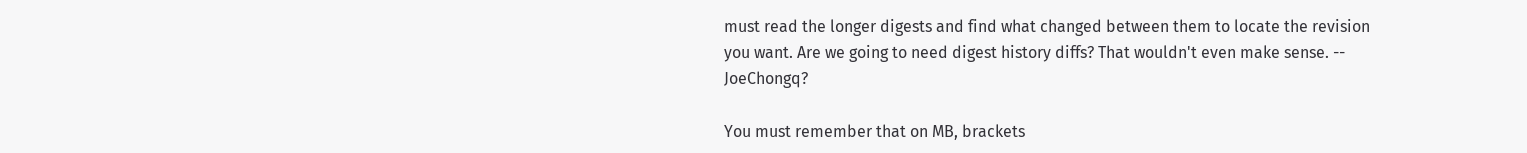must read the longer digests and find what changed between them to locate the revision you want. Are we going to need digest history diffs? That wouldn't even make sense. -- JoeChongq?

You must remember that on MB, brackets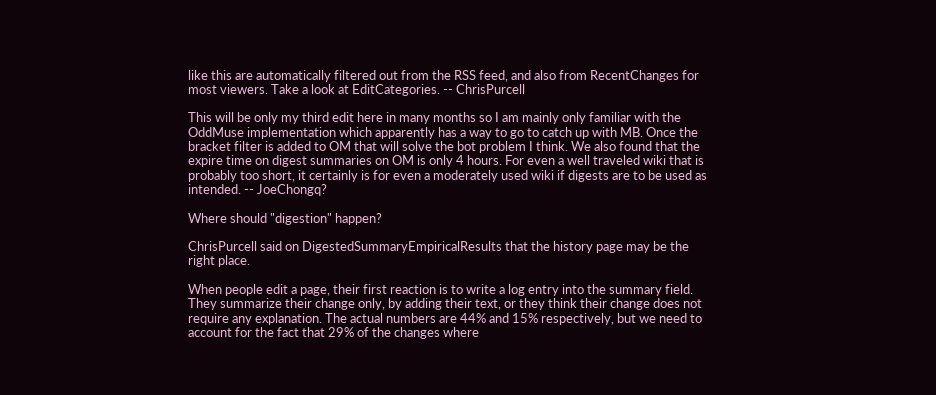like this are automatically filtered out from the RSS feed, and also from RecentChanges for most viewers. Take a look at EditCategories. -- ChrisPurcell

This will be only my third edit here in many months so I am mainly only familiar with the OddMuse implementation which apparently has a way to go to catch up with MB. Once the bracket filter is added to OM that will solve the bot problem I think. We also found that the expire time on digest summaries on OM is only 4 hours. For even a well traveled wiki that is probably too short, it certainly is for even a moderately used wiki if digests are to be used as intended. -- JoeChongq?

Where should "digestion" happen?

ChrisPurcell said on DigestedSummaryEmpiricalResults that the history page may be the right place.

When people edit a page, their first reaction is to write a log entry into the summary field. They summarize their change only, by adding their text, or they think their change does not require any explanation. The actual numbers are 44% and 15% respectively, but we need to account for the fact that 29% of the changes where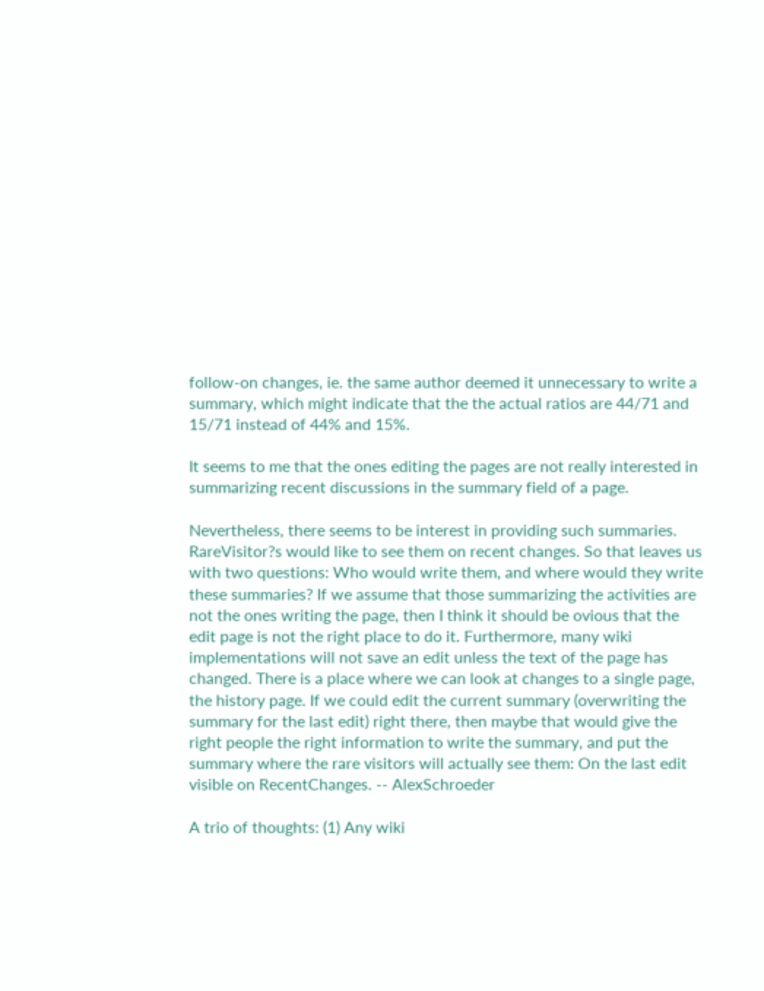follow-on changes, ie. the same author deemed it unnecessary to write a summary, which might indicate that the the actual ratios are 44/71 and 15/71 instead of 44% and 15%.

It seems to me that the ones editing the pages are not really interested in summarizing recent discussions in the summary field of a page.

Nevertheless, there seems to be interest in providing such summaries. RareVisitor?s would like to see them on recent changes. So that leaves us with two questions: Who would write them, and where would they write these summaries? If we assume that those summarizing the activities are not the ones writing the page, then I think it should be ovious that the edit page is not the right place to do it. Furthermore, many wiki implementations will not save an edit unless the text of the page has changed. There is a place where we can look at changes to a single page, the history page. If we could edit the current summary (overwriting the summary for the last edit) right there, then maybe that would give the right people the right information to write the summary, and put the summary where the rare visitors will actually see them: On the last edit visible on RecentChanges. -- AlexSchroeder

A trio of thoughts: (1) Any wiki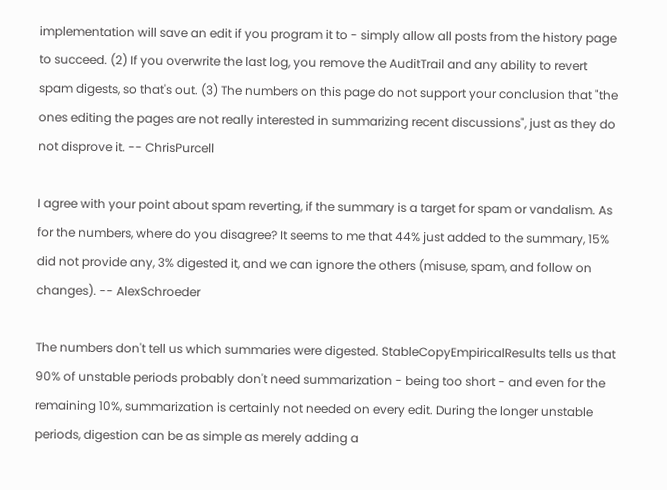implementation will save an edit if you program it to - simply allow all posts from the history page to succeed. (2) If you overwrite the last log, you remove the AuditTrail and any ability to revert spam digests, so that's out. (3) The numbers on this page do not support your conclusion that "the ones editing the pages are not really interested in summarizing recent discussions", just as they do not disprove it. -- ChrisPurcell

I agree with your point about spam reverting, if the summary is a target for spam or vandalism. As for the numbers, where do you disagree? It seems to me that 44% just added to the summary, 15% did not provide any, 3% digested it, and we can ignore the others (misuse, spam, and follow on changes). -- AlexSchroeder

The numbers don't tell us which summaries were digested. StableCopyEmpiricalResults tells us that 90% of unstable periods probably don't need summarization - being too short - and even for the remaining 10%, summarization is certainly not needed on every edit. During the longer unstable periods, digestion can be as simple as merely adding a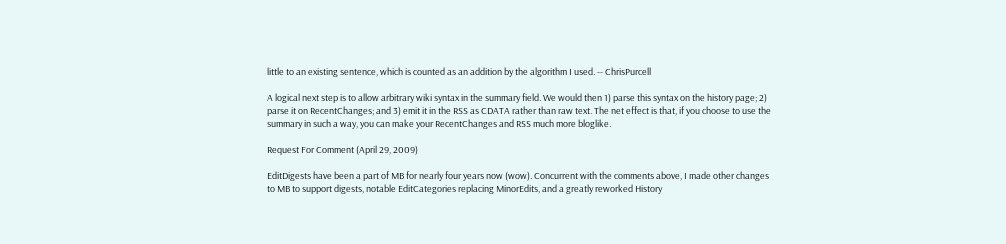little to an existing sentence, which is counted as an addition by the algorithm I used. -- ChrisPurcell

A logical next step is to allow arbitrary wiki syntax in the summary field. We would then 1) parse this syntax on the history page; 2) parse it on RecentChanges; and 3) emit it in the RSS as CDATA rather than raw text. The net effect is that, if you choose to use the summary in such a way, you can make your RecentChanges and RSS much more bloglike.

Request For Comment (April 29, 2009)

EditDigests have been a part of MB for nearly four years now (wow). Concurrent with the comments above, I made other changes to MB to support digests, notable EditCategories replacing MinorEdits, and a greatly reworked History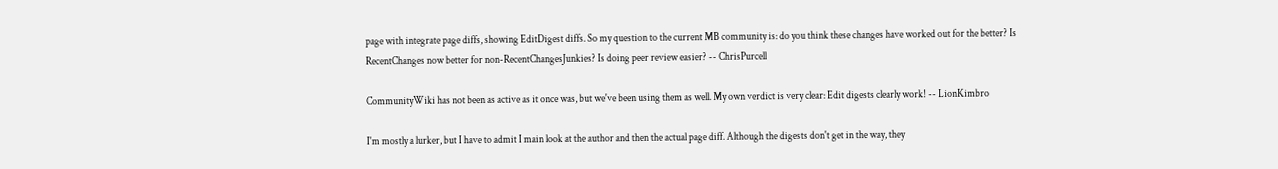page with integrate page diffs, showing EditDigest diffs. So my question to the current MB community is: do you think these changes have worked out for the better? Is RecentChanges now better for non-RecentChangesJunkies? Is doing peer review easier? -- ChrisPurcell

CommunityWiki has not been as active as it once was, but we've been using them as well. My own verdict is very clear: Edit digests clearly work! -- LionKimbro

I'm mostly a lurker, but I have to admit I main look at the author and then the actual page diff. Although the digests don't get in the way, they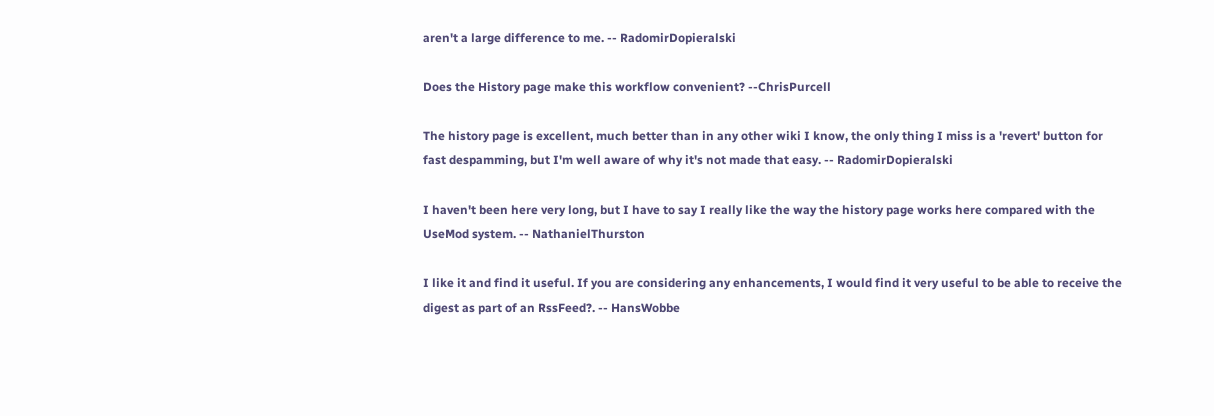aren't a large difference to me. -- RadomirDopieralski

Does the History page make this workflow convenient? --ChrisPurcell

The history page is excellent, much better than in any other wiki I know, the only thing I miss is a 'revert' button for fast despamming, but I'm well aware of why it's not made that easy. -- RadomirDopieralski

I haven't been here very long, but I have to say I really like the way the history page works here compared with the UseMod system. -- NathanielThurston

I like it and find it useful. If you are considering any enhancements, I would find it very useful to be able to receive the digest as part of an RssFeed?. -- HansWobbe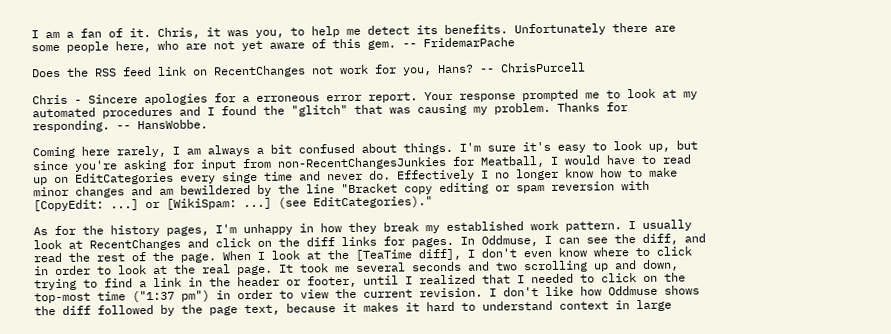I am a fan of it. Chris, it was you, to help me detect its benefits. Unfortunately there are some people here, who are not yet aware of this gem. -- FridemarPache

Does the RSS feed link on RecentChanges not work for you, Hans? -- ChrisPurcell

Chris - Sincere apologies for a erroneous error report. Your response prompted me to look at my automated procedures and I found the "glitch" that was causing my problem. Thanks for responding. -- HansWobbe.

Coming here rarely, I am always a bit confused about things. I'm sure it's easy to look up, but since you're asking for input from non-RecentChangesJunkies for Meatball, I would have to read up on EditCategories every singe time and never do. Effectively I no longer know how to make minor changes and am bewildered by the line "Bracket copy editing or spam reversion with [CopyEdit: ...] or [WikiSpam: ...] (see EditCategories)."

As for the history pages, I'm unhappy in how they break my established work pattern. I usually look at RecentChanges and click on the diff links for pages. In Oddmuse, I can see the diff, and read the rest of the page. When I look at the [TeaTime diff], I don't even know where to click in order to look at the real page. It took me several seconds and two scrolling up and down, trying to find a link in the header or footer, until I realized that I needed to click on the top-most time ("1:37 pm") in order to view the current revision. I don't like how Oddmuse shows the diff followed by the page text, because it makes it hard to understand context in large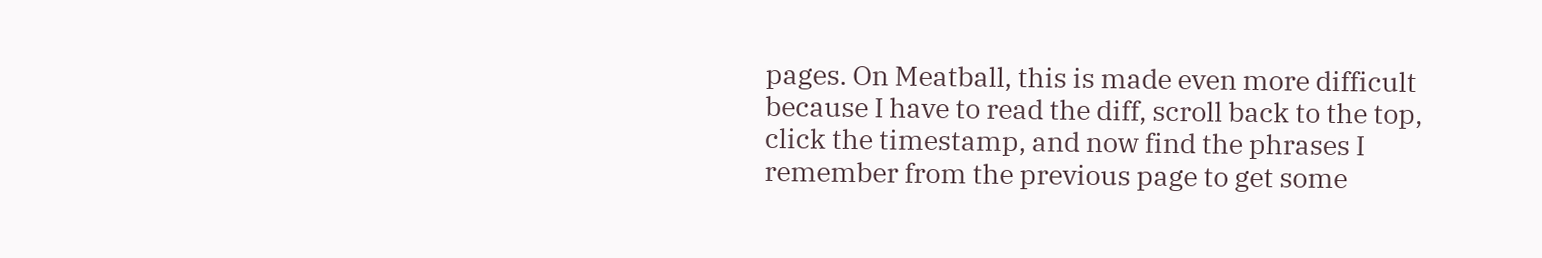pages. On Meatball, this is made even more difficult because I have to read the diff, scroll back to the top, click the timestamp, and now find the phrases I remember from the previous page to get some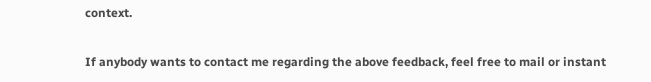context.

If anybody wants to contact me regarding the above feedback, feel free to mail or instant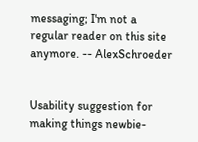messaging; I'm not a regular reader on this site anymore. -- AlexSchroeder


Usability suggestion for making things newbie-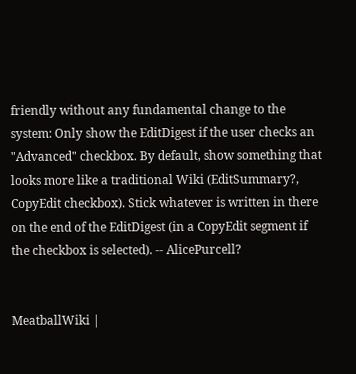friendly without any fundamental change to the system: Only show the EditDigest if the user checks an "Advanced" checkbox. By default, show something that looks more like a traditional Wiki (EditSummary?, CopyEdit checkbox). Stick whatever is written in there on the end of the EditDigest (in a CopyEdit segment if the checkbox is selected). -- AlicePurcell?


MeatballWiki |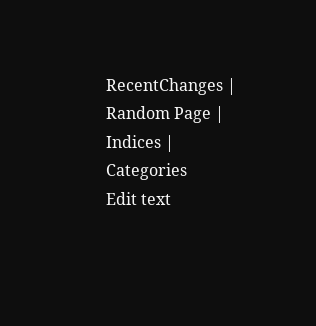RecentChanges | Random Page | Indices | Categories
Edit text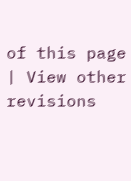of this page | View other revisions